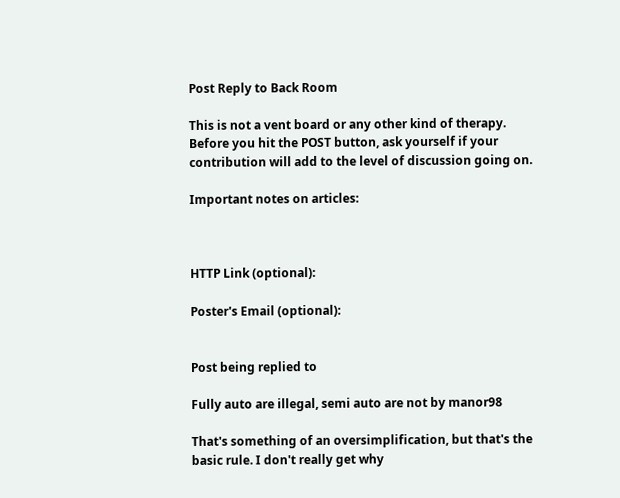Post Reply to Back Room

This is not a vent board or any other kind of therapy. Before you hit the POST button, ask yourself if your contribution will add to the level of discussion going on.

Important notes on articles:



HTTP Link (optional):

Poster's Email (optional):


Post being replied to

Fully auto are illegal, semi auto are not by manor98

That's something of an oversimplification, but that's the basic rule. I don't really get why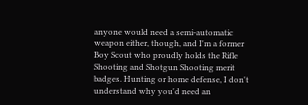anyone would need a semi-automatic weapon either, though, and I'm a former Boy Scout who proudly holds the Rifle Shooting and Shotgun Shooting merit badges. Hunting or home defense, I don't understand why you'd need an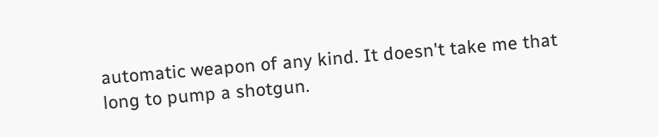automatic weapon of any kind. It doesn't take me that long to pump a shotgun.